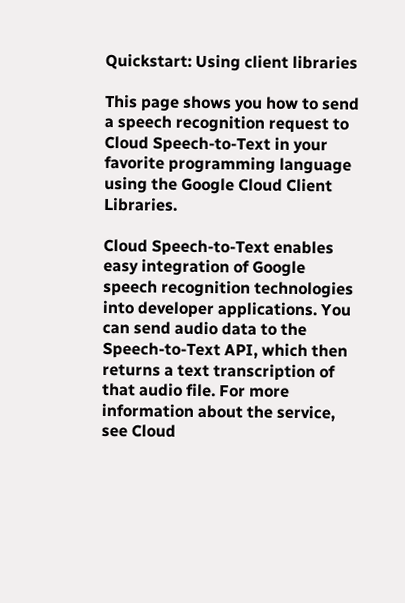Quickstart: Using client libraries

This page shows you how to send a speech recognition request to Cloud Speech-to-Text in your favorite programming language using the Google Cloud Client Libraries.

Cloud Speech-to-Text enables easy integration of Google speech recognition technologies into developer applications. You can send audio data to the Speech-to-Text API, which then returns a text transcription of that audio file. For more information about the service, see Cloud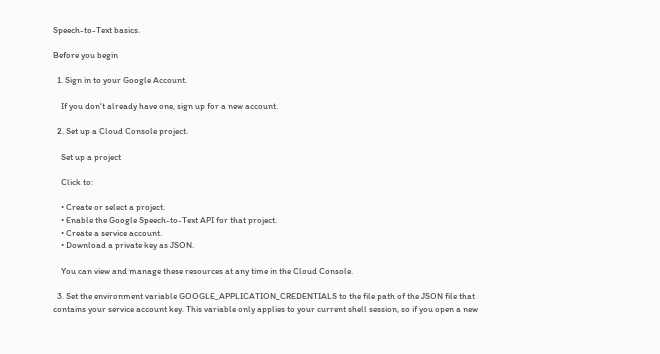Speech-to-Text basics.

Before you begin

  1. Sign in to your Google Account.

    If you don't already have one, sign up for a new account.

  2. Set up a Cloud Console project.

    Set up a project

    Click to:

    • Create or select a project.
    • Enable the Google Speech-to-Text API for that project.
    • Create a service account.
    • Download a private key as JSON.

    You can view and manage these resources at any time in the Cloud Console.

  3. Set the environment variable GOOGLE_APPLICATION_CREDENTIALS to the file path of the JSON file that contains your service account key. This variable only applies to your current shell session, so if you open a new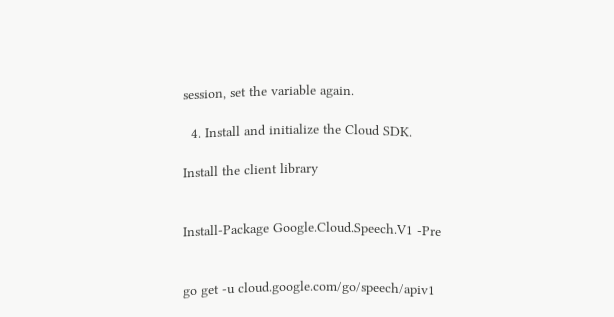session, set the variable again.

  4. Install and initialize the Cloud SDK.

Install the client library


Install-Package Google.Cloud.Speech.V1 -Pre


go get -u cloud.google.com/go/speech/apiv1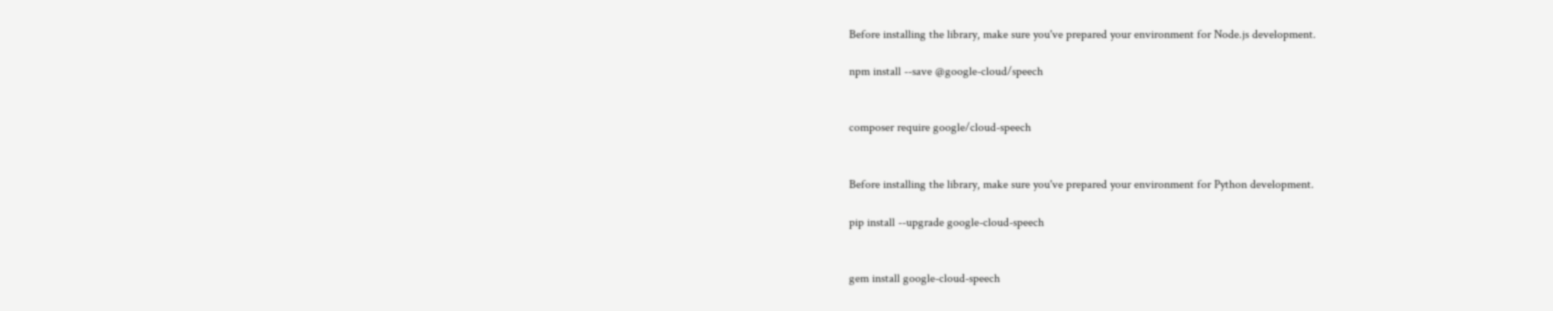Before installing the library, make sure you've prepared your environment for Node.js development.

npm install --save @google-cloud/speech


composer require google/cloud-speech


Before installing the library, make sure you've prepared your environment for Python development.

pip install --upgrade google-cloud-speech


gem install google-cloud-speech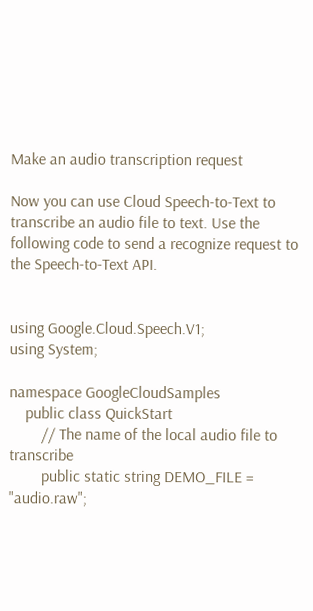Make an audio transcription request

Now you can use Cloud Speech-to-Text to transcribe an audio file to text. Use the following code to send a recognize request to the Speech-to-Text API.


using Google.Cloud.Speech.V1;
using System;

namespace GoogleCloudSamples
    public class QuickStart
        // The name of the local audio file to transcribe
        public static string DEMO_FILE = "audio.raw";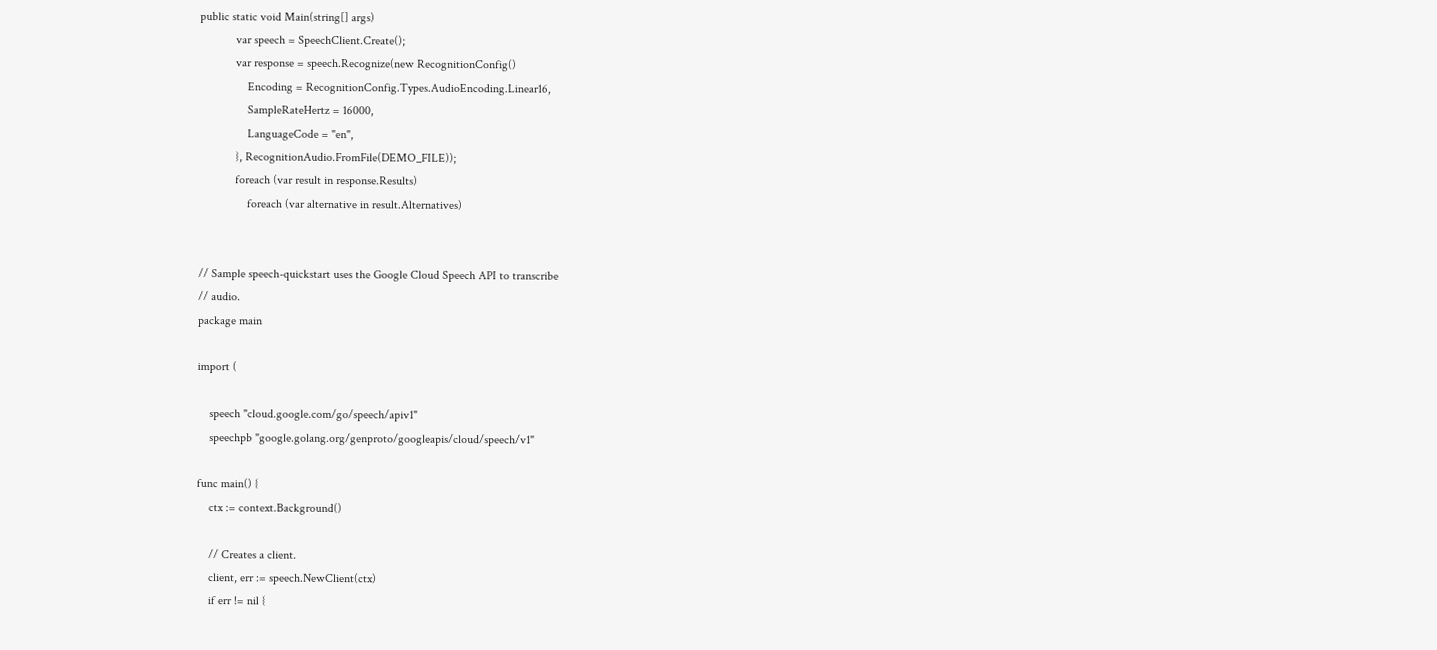public static void Main(string[] args)
            var speech = SpeechClient.Create();
            var response = speech.Recognize(new RecognitionConfig()
                Encoding = RecognitionConfig.Types.AudioEncoding.Linear16,
                SampleRateHertz = 16000,
                LanguageCode = "en",
            }, RecognitionAudio.FromFile(DEMO_FILE));
            foreach (var result in response.Results)
                foreach (var alternative in result.Alternatives)


// Sample speech-quickstart uses the Google Cloud Speech API to transcribe
// audio.
package main

import (

    speech "cloud.google.com/go/speech/apiv1"
    speechpb "google.golang.org/genproto/googleapis/cloud/speech/v1"

func main() {
    ctx := context.Background()

    // Creates a client.
    client, err := speech.NewClient(ctx)
    if err != nil {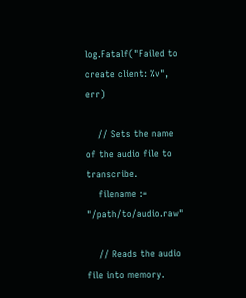log.Fatalf("Failed to create client: %v", err)

    // Sets the name of the audio file to transcribe.
    filename := "/path/to/audio.raw"

    // Reads the audio file into memory.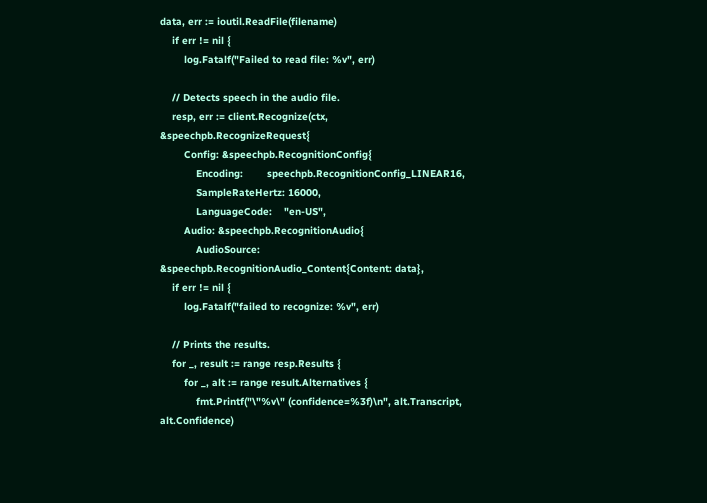data, err := ioutil.ReadFile(filename)
    if err != nil {
        log.Fatalf("Failed to read file: %v", err)

    // Detects speech in the audio file.
    resp, err := client.Recognize(ctx, &speechpb.RecognizeRequest{
        Config: &speechpb.RecognitionConfig{
            Encoding:        speechpb.RecognitionConfig_LINEAR16,
            SampleRateHertz: 16000,
            LanguageCode:    "en-US",
        Audio: &speechpb.RecognitionAudio{
            AudioSource: &speechpb.RecognitionAudio_Content{Content: data},
    if err != nil {
        log.Fatalf("failed to recognize: %v", err)

    // Prints the results.
    for _, result := range resp.Results {
        for _, alt := range result.Alternatives {
            fmt.Printf("\"%v\" (confidence=%3f)\n", alt.Transcript, alt.Confidence)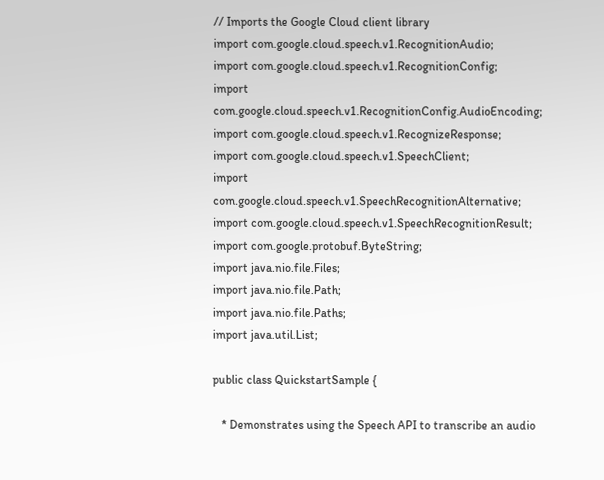// Imports the Google Cloud client library
import com.google.cloud.speech.v1.RecognitionAudio;
import com.google.cloud.speech.v1.RecognitionConfig;
import com.google.cloud.speech.v1.RecognitionConfig.AudioEncoding;
import com.google.cloud.speech.v1.RecognizeResponse;
import com.google.cloud.speech.v1.SpeechClient;
import com.google.cloud.speech.v1.SpeechRecognitionAlternative;
import com.google.cloud.speech.v1.SpeechRecognitionResult;
import com.google.protobuf.ByteString;
import java.nio.file.Files;
import java.nio.file.Path;
import java.nio.file.Paths;
import java.util.List;

public class QuickstartSample {

   * Demonstrates using the Speech API to transcribe an audio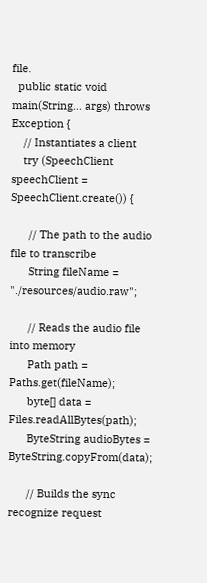file.
  public static void main(String... args) throws Exception {
    // Instantiates a client
    try (SpeechClient speechClient = SpeechClient.create()) {

      // The path to the audio file to transcribe
      String fileName = "./resources/audio.raw";

      // Reads the audio file into memory
      Path path = Paths.get(fileName);
      byte[] data = Files.readAllBytes(path);
      ByteString audioBytes = ByteString.copyFrom(data);

      // Builds the sync recognize request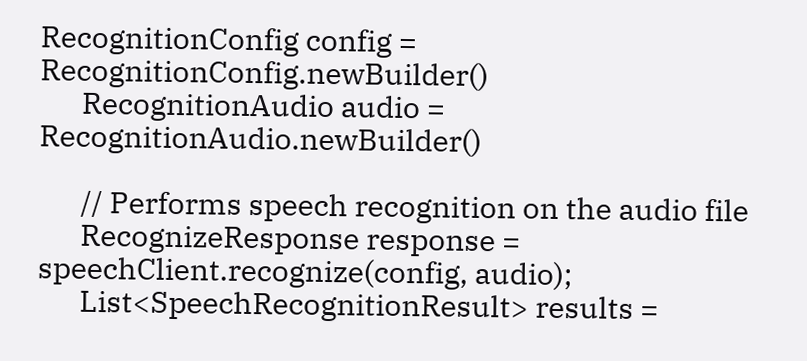RecognitionConfig config = RecognitionConfig.newBuilder()
      RecognitionAudio audio = RecognitionAudio.newBuilder()

      // Performs speech recognition on the audio file
      RecognizeResponse response = speechClient.recognize(config, audio);
      List<SpeechRecognitionResult> results =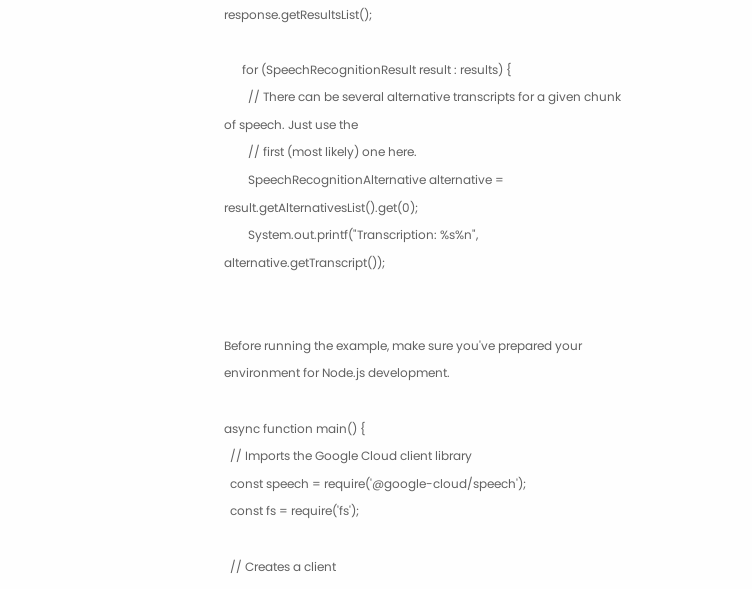response.getResultsList();

      for (SpeechRecognitionResult result : results) {
        // There can be several alternative transcripts for a given chunk of speech. Just use the
        // first (most likely) one here.
        SpeechRecognitionAlternative alternative = result.getAlternativesList().get(0);
        System.out.printf("Transcription: %s%n", alternative.getTranscript());


Before running the example, make sure you've prepared your environment for Node.js development.

async function main() {
  // Imports the Google Cloud client library
  const speech = require('@google-cloud/speech');
  const fs = require('fs');

  // Creates a client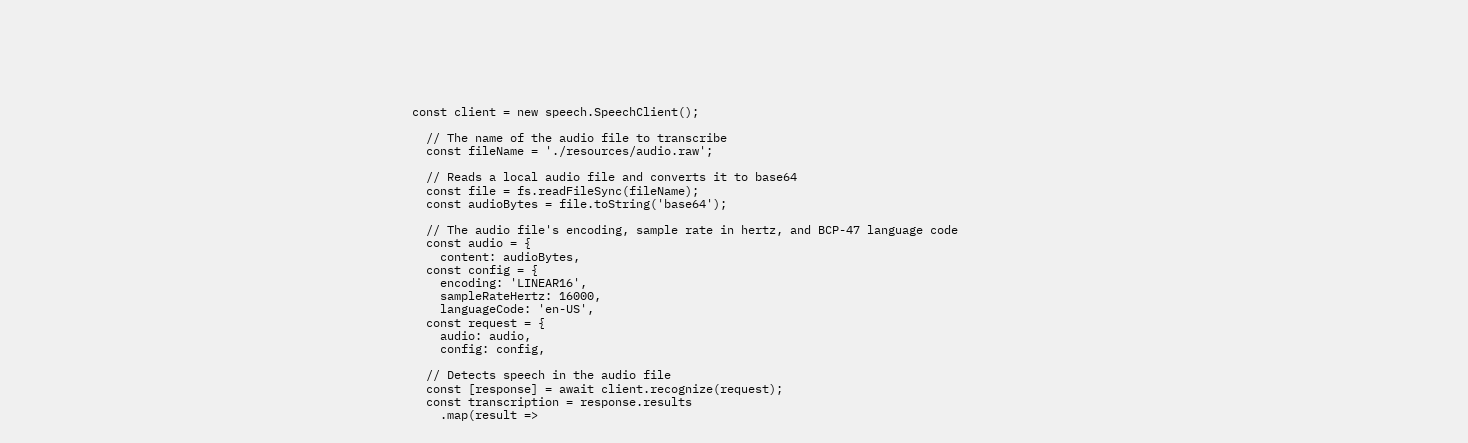const client = new speech.SpeechClient();

  // The name of the audio file to transcribe
  const fileName = './resources/audio.raw';

  // Reads a local audio file and converts it to base64
  const file = fs.readFileSync(fileName);
  const audioBytes = file.toString('base64');

  // The audio file's encoding, sample rate in hertz, and BCP-47 language code
  const audio = {
    content: audioBytes,
  const config = {
    encoding: 'LINEAR16',
    sampleRateHertz: 16000,
    languageCode: 'en-US',
  const request = {
    audio: audio,
    config: config,

  // Detects speech in the audio file
  const [response] = await client.recognize(request);
  const transcription = response.results
    .map(result =>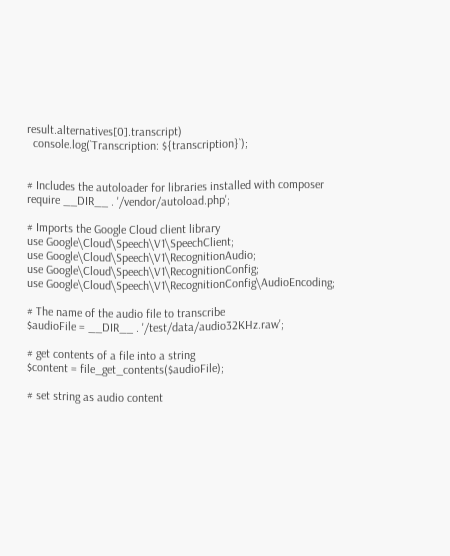result.alternatives[0].transcript)
  console.log(`Transcription: ${transcription}`);


# Includes the autoloader for libraries installed with composer
require __DIR__ . '/vendor/autoload.php';

# Imports the Google Cloud client library
use Google\Cloud\Speech\V1\SpeechClient;
use Google\Cloud\Speech\V1\RecognitionAudio;
use Google\Cloud\Speech\V1\RecognitionConfig;
use Google\Cloud\Speech\V1\RecognitionConfig\AudioEncoding;

# The name of the audio file to transcribe
$audioFile = __DIR__ . '/test/data/audio32KHz.raw';

# get contents of a file into a string
$content = file_get_contents($audioFile);

# set string as audio content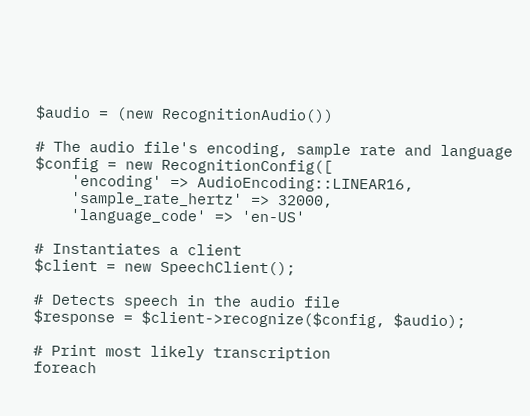$audio = (new RecognitionAudio())

# The audio file's encoding, sample rate and language
$config = new RecognitionConfig([
    'encoding' => AudioEncoding::LINEAR16,
    'sample_rate_hertz' => 32000,
    'language_code' => 'en-US'

# Instantiates a client
$client = new SpeechClient();

# Detects speech in the audio file
$response = $client->recognize($config, $audio);

# Print most likely transcription
foreach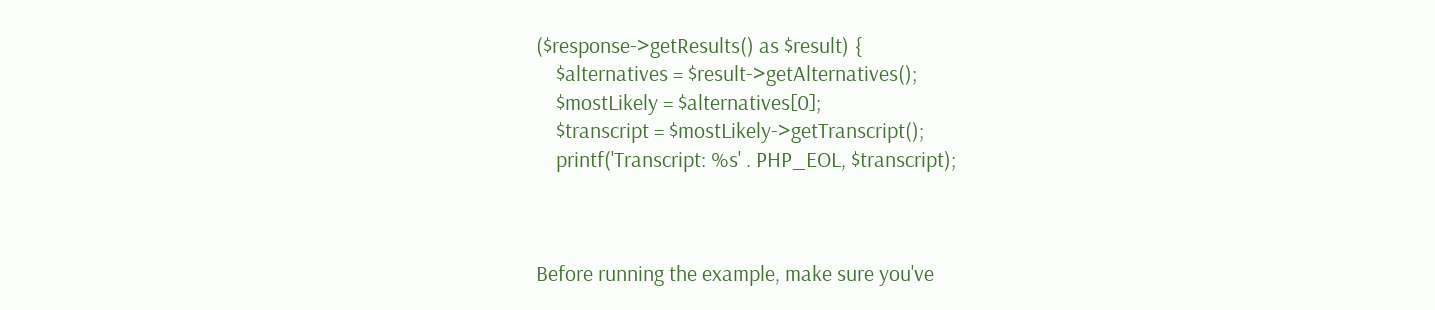($response->getResults() as $result) {
    $alternatives = $result->getAlternatives();
    $mostLikely = $alternatives[0];
    $transcript = $mostLikely->getTranscript();
    printf('Transcript: %s' . PHP_EOL, $transcript);



Before running the example, make sure you've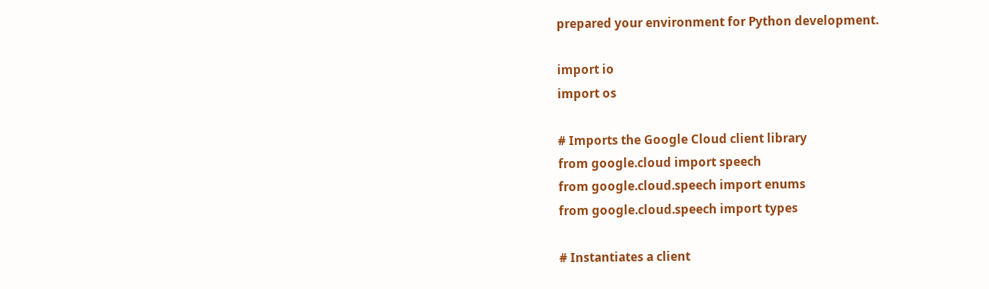prepared your environment for Python development.

import io
import os

# Imports the Google Cloud client library
from google.cloud import speech
from google.cloud.speech import enums
from google.cloud.speech import types

# Instantiates a client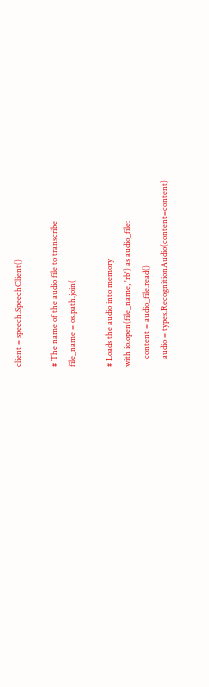client = speech.SpeechClient()

# The name of the audio file to transcribe
file_name = os.path.join(

# Loads the audio into memory
with io.open(file_name, 'rb') as audio_file:
    content = audio_file.read()
    audio = types.RecognitionAudio(content=content)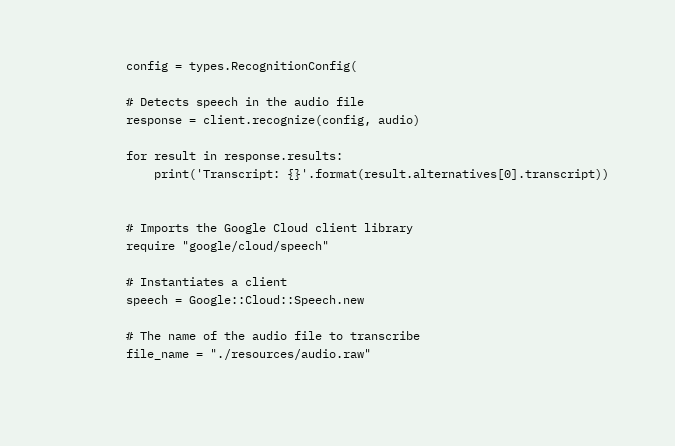config = types.RecognitionConfig(

# Detects speech in the audio file
response = client.recognize(config, audio)

for result in response.results:
    print('Transcript: {}'.format(result.alternatives[0].transcript))


# Imports the Google Cloud client library
require "google/cloud/speech"

# Instantiates a client
speech = Google::Cloud::Speech.new

# The name of the audio file to transcribe
file_name = "./resources/audio.raw"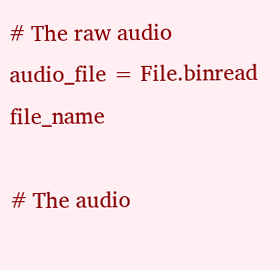# The raw audio
audio_file = File.binread file_name

# The audio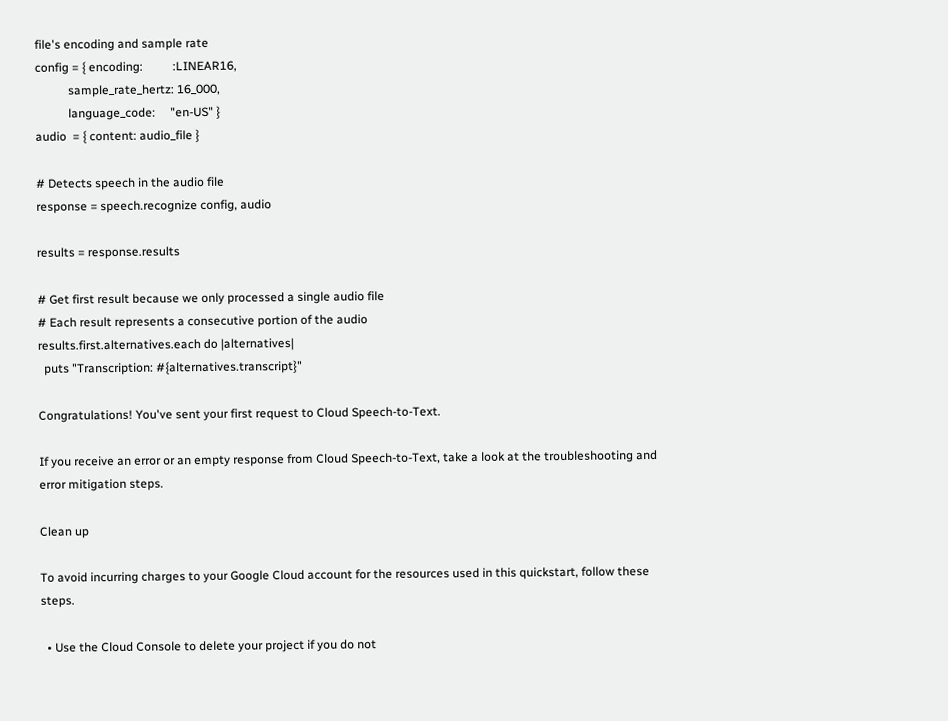file's encoding and sample rate
config = { encoding:          :LINEAR16,
           sample_rate_hertz: 16_000,
           language_code:     "en-US" }
audio  = { content: audio_file }

# Detects speech in the audio file
response = speech.recognize config, audio

results = response.results

# Get first result because we only processed a single audio file
# Each result represents a consecutive portion of the audio
results.first.alternatives.each do |alternatives|
  puts "Transcription: #{alternatives.transcript}"

Congratulations! You've sent your first request to Cloud Speech-to-Text.

If you receive an error or an empty response from Cloud Speech-to-Text, take a look at the troubleshooting and error mitigation steps.

Clean up

To avoid incurring charges to your Google Cloud account for the resources used in this quickstart, follow these steps.

  • Use the Cloud Console to delete your project if you do not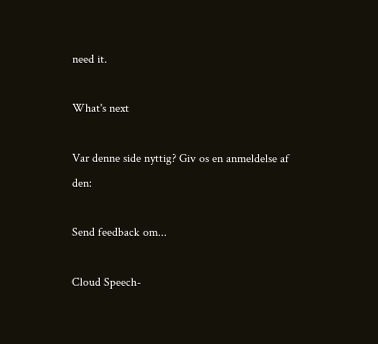need it.

What's next

Var denne side nyttig? Giv os en anmeldelse af den:

Send feedback om...

Cloud Speech-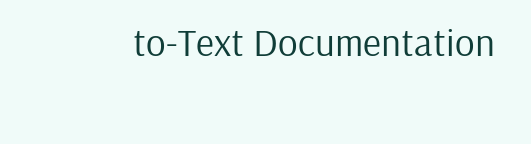to-Text Documentation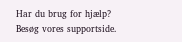Har du brug for hjælp? Besøg vores supportside.